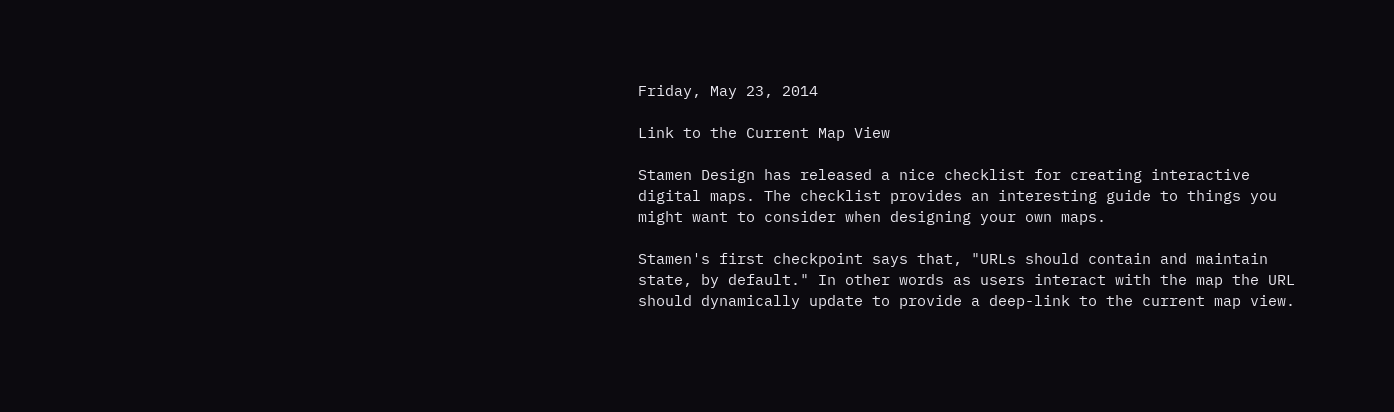Friday, May 23, 2014

Link to the Current Map View

Stamen Design has released a nice checklist for creating interactive digital maps. The checklist provides an interesting guide to things you might want to consider when designing your own maps.

Stamen's first checkpoint says that, "URLs should contain and maintain state, by default." In other words as users interact with the map the URL should dynamically update to provide a deep-link to the current map view.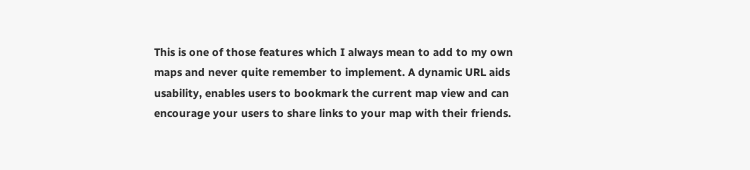This is one of those features which I always mean to add to my own maps and never quite remember to implement. A dynamic URL aids usability, enables users to bookmark the current map view and can encourage your users to share links to your map with their friends.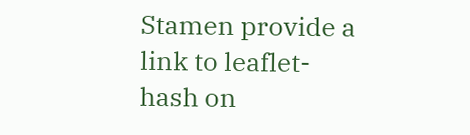Stamen provide a link to leaflet-hash on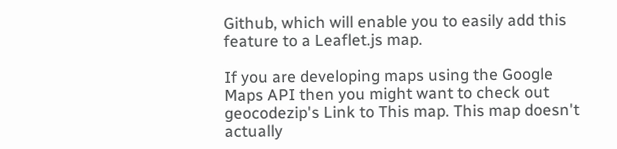Github, which will enable you to easily add this feature to a Leaflet.js map.

If you are developing maps using the Google Maps API then you might want to check out geocodezip's Link to This map. This map doesn't actually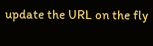update the URL on the fly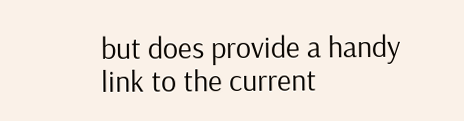but does provide a handy link to the current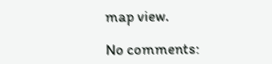map view.

No comments: